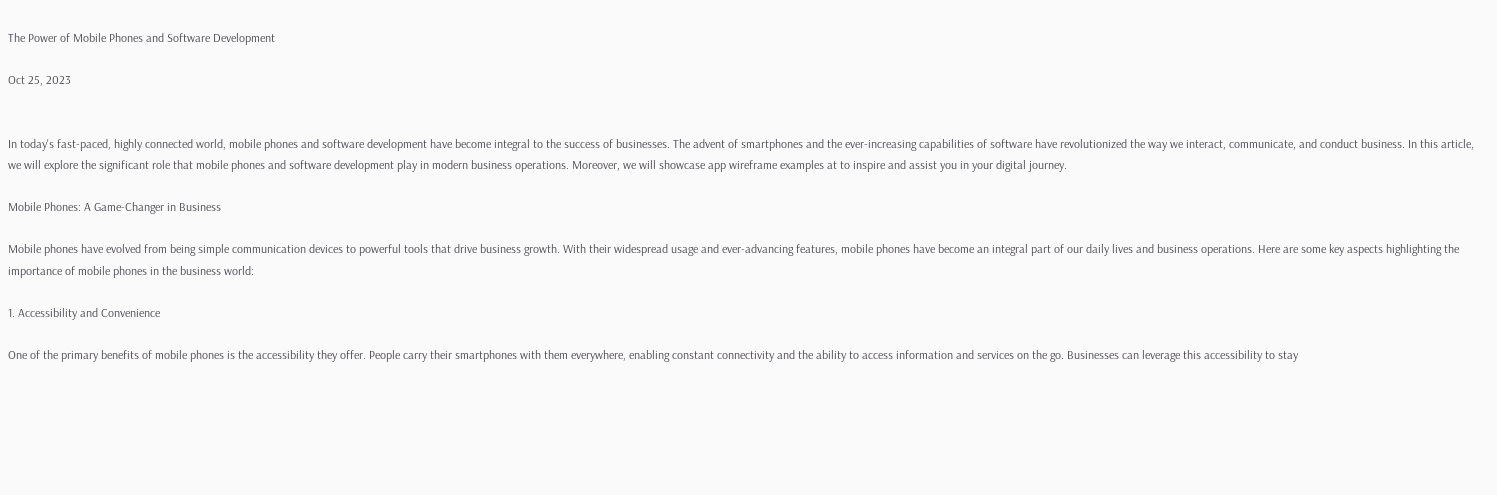The Power of Mobile Phones and Software Development

Oct 25, 2023


In today's fast-paced, highly connected world, mobile phones and software development have become integral to the success of businesses. The advent of smartphones and the ever-increasing capabilities of software have revolutionized the way we interact, communicate, and conduct business. In this article, we will explore the significant role that mobile phones and software development play in modern business operations. Moreover, we will showcase app wireframe examples at to inspire and assist you in your digital journey.

Mobile Phones: A Game-Changer in Business

Mobile phones have evolved from being simple communication devices to powerful tools that drive business growth. With their widespread usage and ever-advancing features, mobile phones have become an integral part of our daily lives and business operations. Here are some key aspects highlighting the importance of mobile phones in the business world:

1. Accessibility and Convenience

One of the primary benefits of mobile phones is the accessibility they offer. People carry their smartphones with them everywhere, enabling constant connectivity and the ability to access information and services on the go. Businesses can leverage this accessibility to stay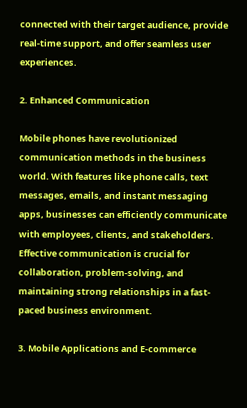connected with their target audience, provide real-time support, and offer seamless user experiences.

2. Enhanced Communication

Mobile phones have revolutionized communication methods in the business world. With features like phone calls, text messages, emails, and instant messaging apps, businesses can efficiently communicate with employees, clients, and stakeholders. Effective communication is crucial for collaboration, problem-solving, and maintaining strong relationships in a fast-paced business environment.

3. Mobile Applications and E-commerce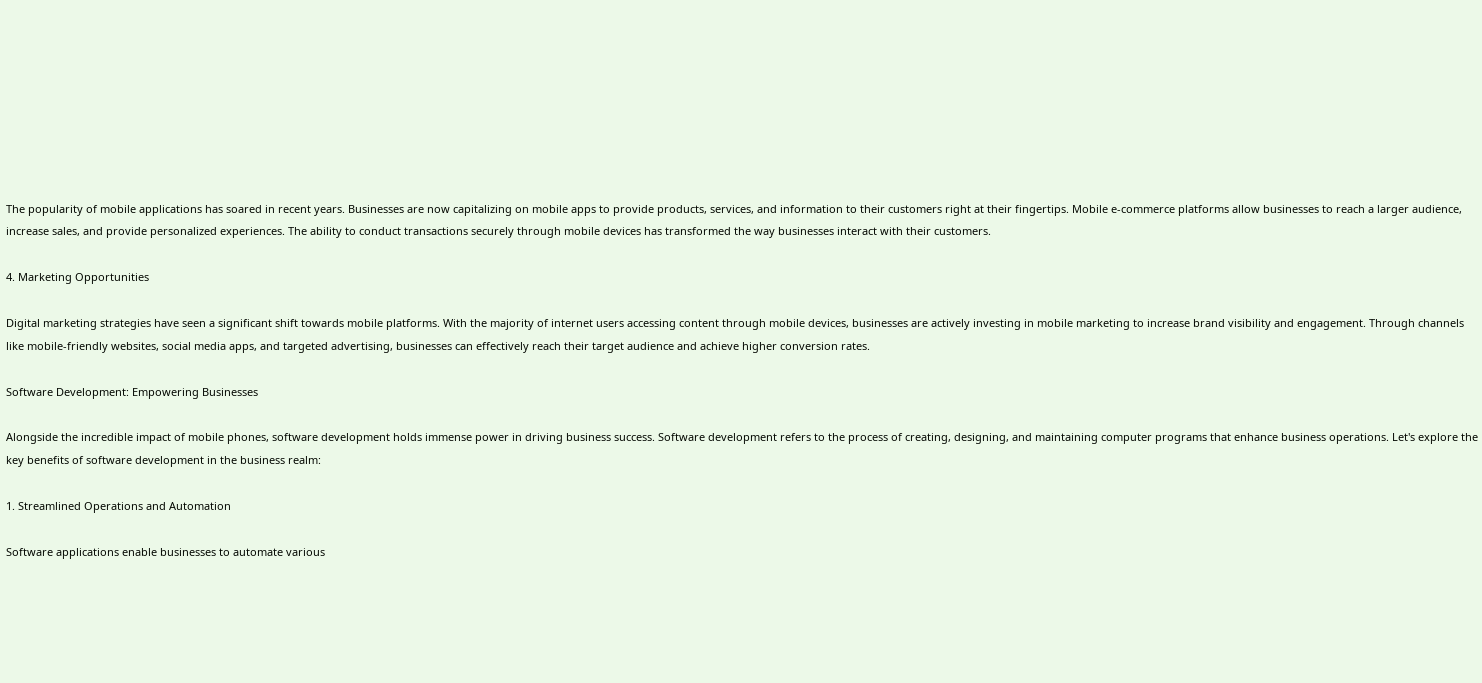The popularity of mobile applications has soared in recent years. Businesses are now capitalizing on mobile apps to provide products, services, and information to their customers right at their fingertips. Mobile e-commerce platforms allow businesses to reach a larger audience, increase sales, and provide personalized experiences. The ability to conduct transactions securely through mobile devices has transformed the way businesses interact with their customers.

4. Marketing Opportunities

Digital marketing strategies have seen a significant shift towards mobile platforms. With the majority of internet users accessing content through mobile devices, businesses are actively investing in mobile marketing to increase brand visibility and engagement. Through channels like mobile-friendly websites, social media apps, and targeted advertising, businesses can effectively reach their target audience and achieve higher conversion rates.

Software Development: Empowering Businesses

Alongside the incredible impact of mobile phones, software development holds immense power in driving business success. Software development refers to the process of creating, designing, and maintaining computer programs that enhance business operations. Let's explore the key benefits of software development in the business realm:

1. Streamlined Operations and Automation

Software applications enable businesses to automate various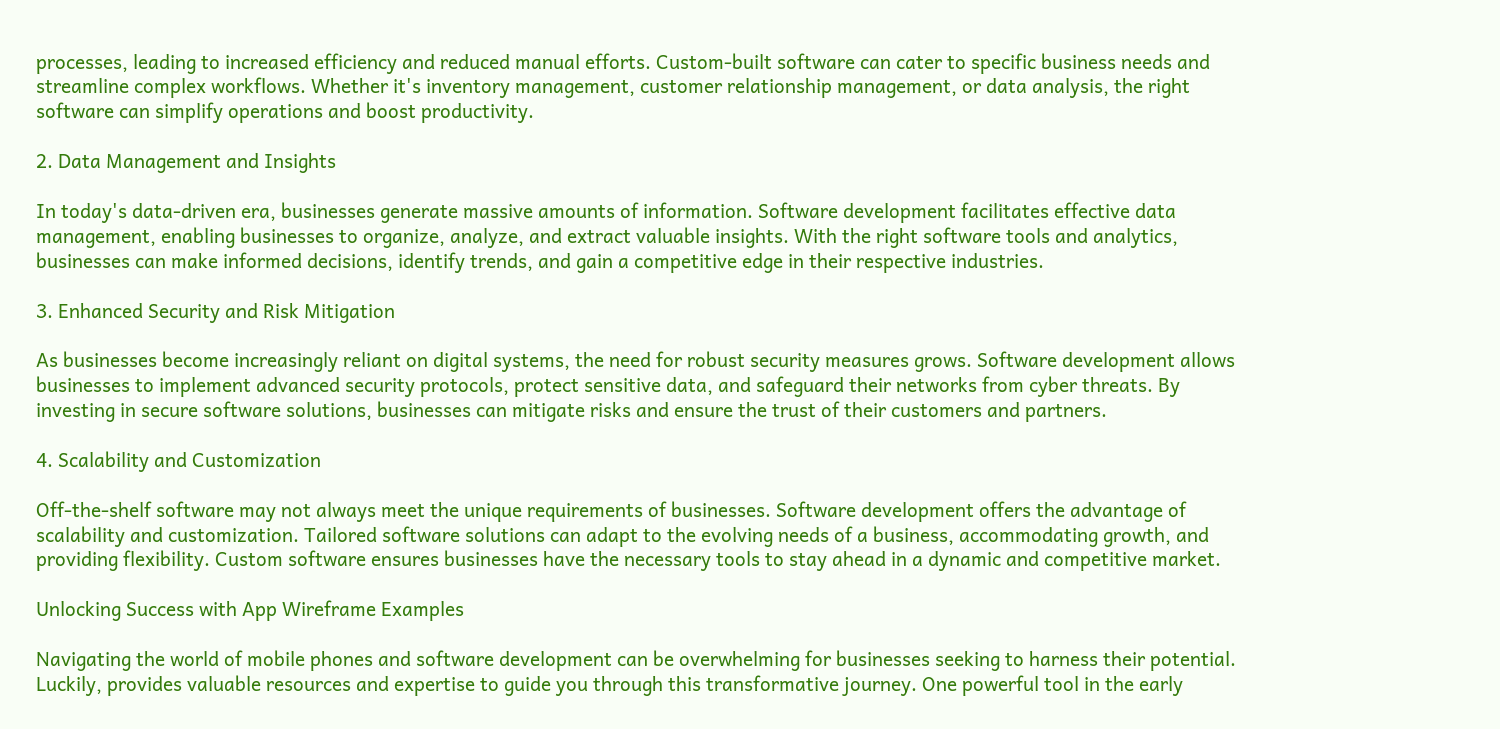processes, leading to increased efficiency and reduced manual efforts. Custom-built software can cater to specific business needs and streamline complex workflows. Whether it's inventory management, customer relationship management, or data analysis, the right software can simplify operations and boost productivity.

2. Data Management and Insights

In today's data-driven era, businesses generate massive amounts of information. Software development facilitates effective data management, enabling businesses to organize, analyze, and extract valuable insights. With the right software tools and analytics, businesses can make informed decisions, identify trends, and gain a competitive edge in their respective industries.

3. Enhanced Security and Risk Mitigation

As businesses become increasingly reliant on digital systems, the need for robust security measures grows. Software development allows businesses to implement advanced security protocols, protect sensitive data, and safeguard their networks from cyber threats. By investing in secure software solutions, businesses can mitigate risks and ensure the trust of their customers and partners.

4. Scalability and Customization

Off-the-shelf software may not always meet the unique requirements of businesses. Software development offers the advantage of scalability and customization. Tailored software solutions can adapt to the evolving needs of a business, accommodating growth, and providing flexibility. Custom software ensures businesses have the necessary tools to stay ahead in a dynamic and competitive market.

Unlocking Success with App Wireframe Examples

Navigating the world of mobile phones and software development can be overwhelming for businesses seeking to harness their potential. Luckily, provides valuable resources and expertise to guide you through this transformative journey. One powerful tool in the early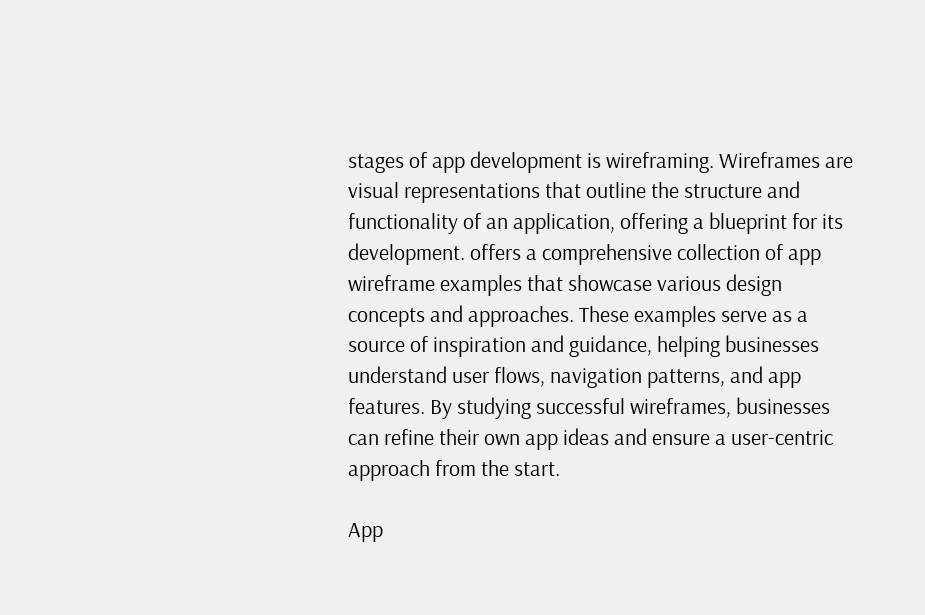stages of app development is wireframing. Wireframes are visual representations that outline the structure and functionality of an application, offering a blueprint for its development. offers a comprehensive collection of app wireframe examples that showcase various design concepts and approaches. These examples serve as a source of inspiration and guidance, helping businesses understand user flows, navigation patterns, and app features. By studying successful wireframes, businesses can refine their own app ideas and ensure a user-centric approach from the start.

App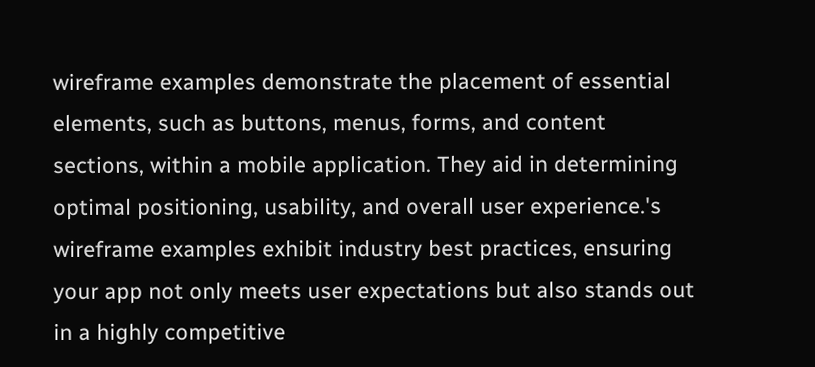wireframe examples demonstrate the placement of essential elements, such as buttons, menus, forms, and content sections, within a mobile application. They aid in determining optimal positioning, usability, and overall user experience.'s wireframe examples exhibit industry best practices, ensuring your app not only meets user expectations but also stands out in a highly competitive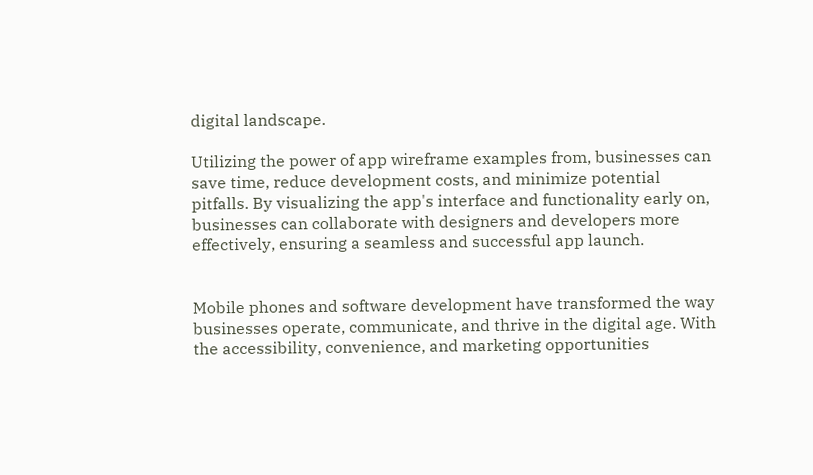digital landscape.

Utilizing the power of app wireframe examples from, businesses can save time, reduce development costs, and minimize potential pitfalls. By visualizing the app's interface and functionality early on, businesses can collaborate with designers and developers more effectively, ensuring a seamless and successful app launch.


Mobile phones and software development have transformed the way businesses operate, communicate, and thrive in the digital age. With the accessibility, convenience, and marketing opportunities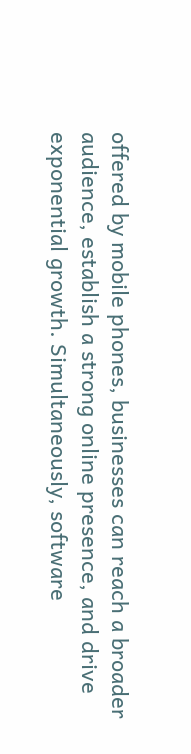offered by mobile phones, businesses can reach a broader audience, establish a strong online presence, and drive exponential growth. Simultaneously, software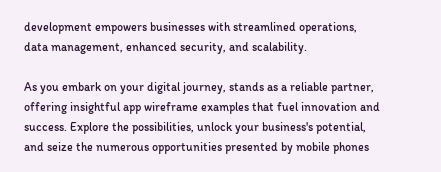development empowers businesses with streamlined operations, data management, enhanced security, and scalability.

As you embark on your digital journey, stands as a reliable partner, offering insightful app wireframe examples that fuel innovation and success. Explore the possibilities, unlock your business's potential, and seize the numerous opportunities presented by mobile phones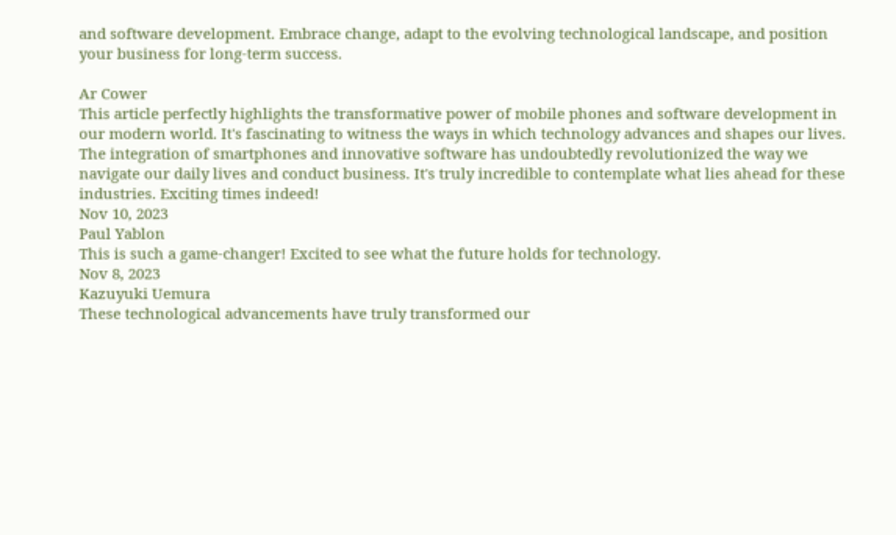and software development. Embrace change, adapt to the evolving technological landscape, and position your business for long-term success.

Ar Cower
This article perfectly highlights the transformative power of mobile phones and software development in our modern world. It's fascinating to witness the ways in which technology advances and shapes our lives. The integration of smartphones and innovative software has undoubtedly revolutionized the way we navigate our daily lives and conduct business. It's truly incredible to contemplate what lies ahead for these industries. Exciting times indeed!
Nov 10, 2023
Paul Yablon
This is such a game-changer! Excited to see what the future holds for technology.
Nov 8, 2023
Kazuyuki Uemura
These technological advancements have truly transformed our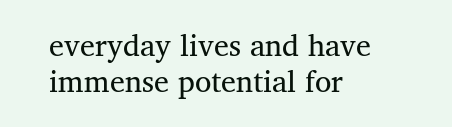everyday lives and have immense potential for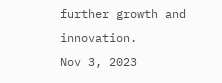further growth and innovation.
Nov 3, 2023